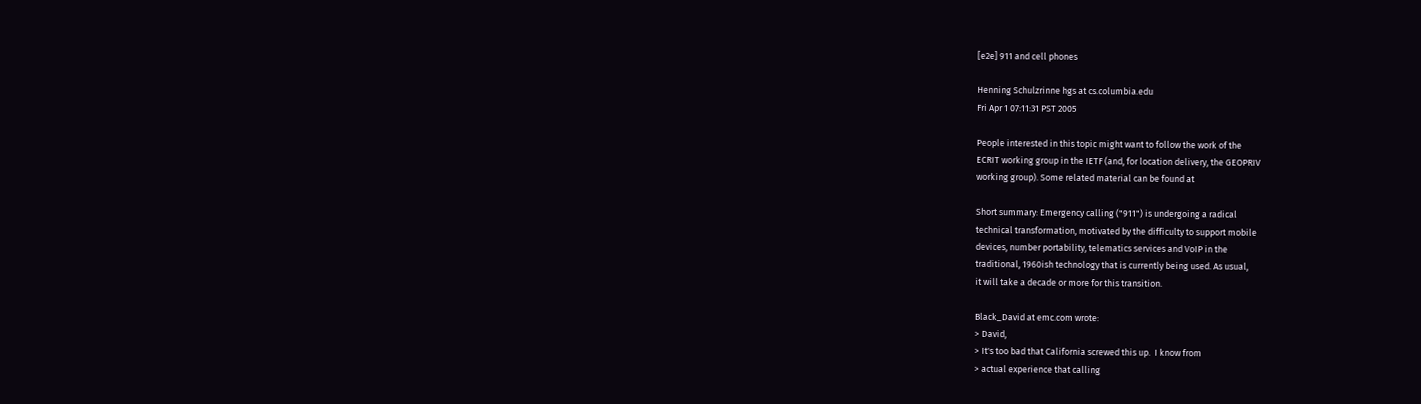[e2e] 911 and cell phones

Henning Schulzrinne hgs at cs.columbia.edu
Fri Apr 1 07:11:31 PST 2005

People interested in this topic might want to follow the work of the
ECRIT working group in the IETF (and, for location delivery, the GEOPRIV
working group). Some related material can be found at

Short summary: Emergency calling ("911") is undergoing a radical
technical transformation, motivated by the difficulty to support mobile
devices, number portability, telematics services and VoIP in the
traditional, 1960ish technology that is currently being used. As usual,
it will take a decade or more for this transition.

Black_David at emc.com wrote:
> David,
> It's too bad that California screwed this up.  I know from
> actual experience that calling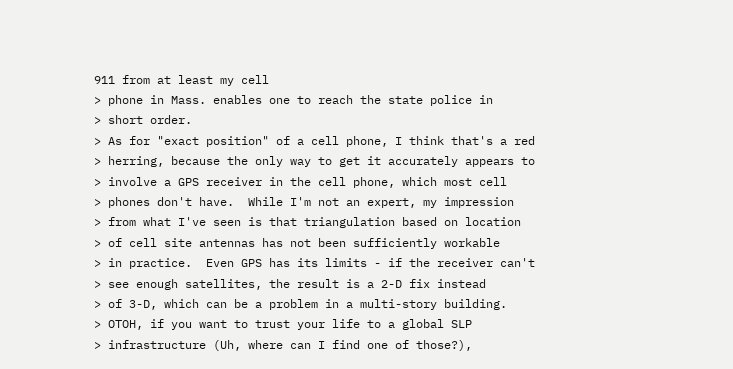911 from at least my cell
> phone in Mass. enables one to reach the state police in
> short order.
> As for "exact position" of a cell phone, I think that's a red
> herring, because the only way to get it accurately appears to
> involve a GPS receiver in the cell phone, which most cell
> phones don't have.  While I'm not an expert, my impression
> from what I've seen is that triangulation based on location
> of cell site antennas has not been sufficiently workable
> in practice.  Even GPS has its limits - if the receiver can't
> see enough satellites, the result is a 2-D fix instead
> of 3-D, which can be a problem in a multi-story building.
> OTOH, if you want to trust your life to a global SLP
> infrastructure (Uh, where can I find one of those?),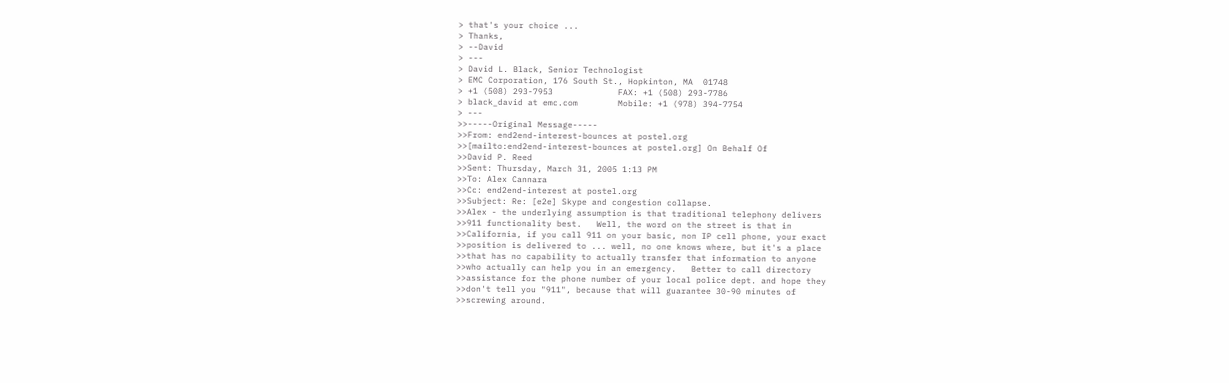> that's your choice ...
> Thanks,
> --David
> ---
> David L. Black, Senior Technologist
> EMC Corporation, 176 South St., Hopkinton, MA  01748
> +1 (508) 293-7953             FAX: +1 (508) 293-7786
> black_david at emc.com        Mobile: +1 (978) 394-7754
> ---
>>-----Original Message-----
>>From: end2end-interest-bounces at postel.org
>>[mailto:end2end-interest-bounces at postel.org] On Behalf Of
>>David P. Reed
>>Sent: Thursday, March 31, 2005 1:13 PM
>>To: Alex Cannara
>>Cc: end2end-interest at postel.org
>>Subject: Re: [e2e] Skype and congestion collapse.
>>Alex - the underlying assumption is that traditional telephony delivers
>>911 functionality best.   Well, the word on the street is that in
>>California, if you call 911 on your basic, non IP cell phone, your exact
>>position is delivered to ... well, no one knows where, but it's a place
>>that has no capability to actually transfer that information to anyone
>>who actually can help you in an emergency.   Better to call directory
>>assistance for the phone number of your local police dept. and hope they
>>don't tell you "911", because that will guarantee 30-90 minutes of
>>screwing around.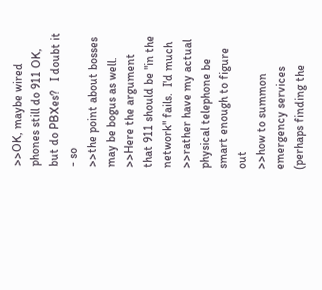>>OK, maybe wired phones still do 911 OK, but do PBXes?   I doubt it - so
>>the point about bosses may be bogus as well.
>>Here the argument that 911 should be "in the network" fails.  I'd much
>>rather have my actual physical telephone be smart enough to figure out
>>how to summon emergency services (perhaps finding the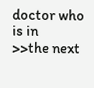doctor who is in
>>the next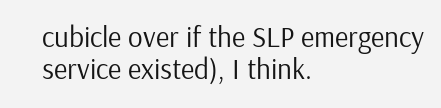cubicle over if the SLP emergency service existed), I think.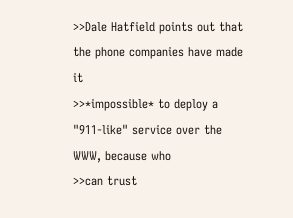>>Dale Hatfield points out that the phone companies have made it
>>*impossible* to deploy a "911-like" service over the WWW, because who
>>can trust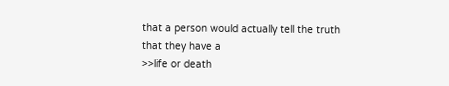that a person would actually tell the truth that they have a
>>life or death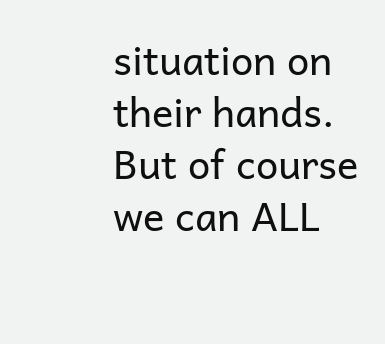situation on their hands.   But of course we can ALL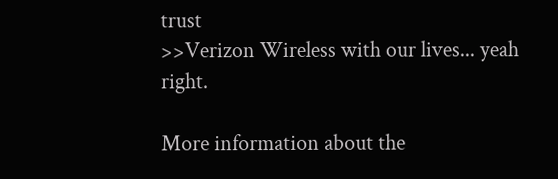trust
>>Verizon Wireless with our lives... yeah right.

More information about the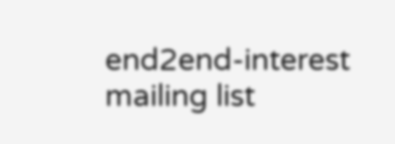end2end-interest mailing list